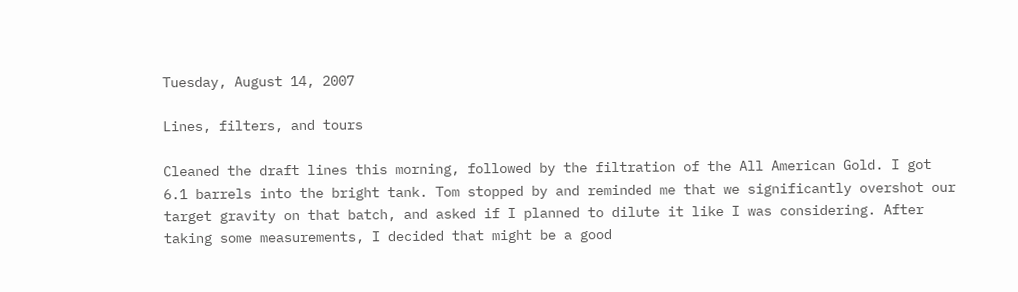Tuesday, August 14, 2007

Lines, filters, and tours

Cleaned the draft lines this morning, followed by the filtration of the All American Gold. I got 6.1 barrels into the bright tank. Tom stopped by and reminded me that we significantly overshot our target gravity on that batch, and asked if I planned to dilute it like I was considering. After taking some measurements, I decided that might be a good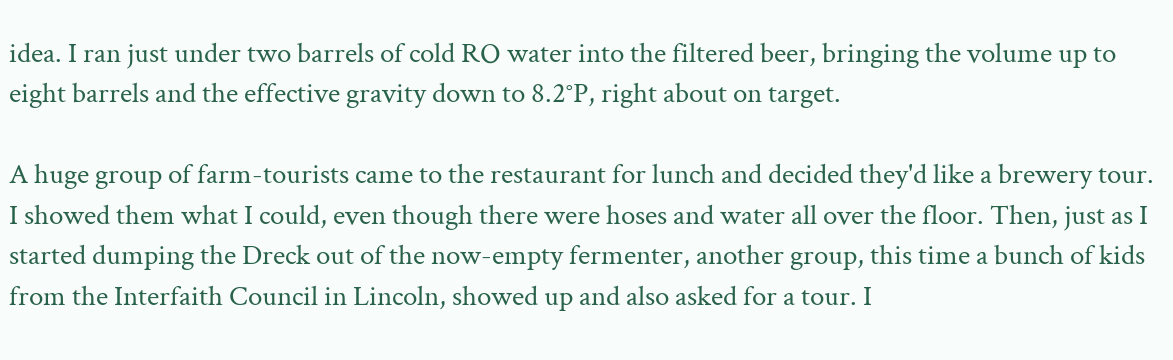idea. I ran just under two barrels of cold RO water into the filtered beer, bringing the volume up to eight barrels and the effective gravity down to 8.2°P, right about on target.

A huge group of farm-tourists came to the restaurant for lunch and decided they'd like a brewery tour. I showed them what I could, even though there were hoses and water all over the floor. Then, just as I started dumping the Dreck out of the now-empty fermenter, another group, this time a bunch of kids from the Interfaith Council in Lincoln, showed up and also asked for a tour. I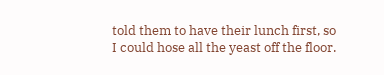told them to have their lunch first, so I could hose all the yeast off the floor.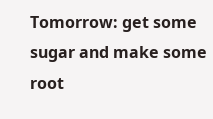Tomorrow: get some sugar and make some root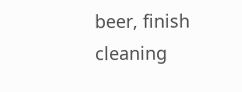beer, finish cleaning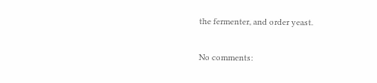the fermenter, and order yeast.

No comments: